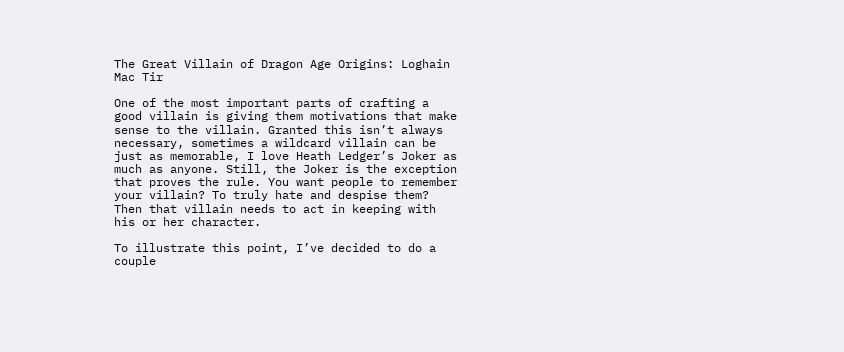The Great Villain of Dragon Age Origins: Loghain Mac Tir

One of the most important parts of crafting a good villain is giving them motivations that make sense to the villain. Granted this isn’t always necessary, sometimes a wildcard villain can be just as memorable, I love Heath Ledger’s Joker as much as anyone. Still, the Joker is the exception that proves the rule. You want people to remember your villain? To truly hate and despise them? Then that villain needs to act in keeping with his or her character.

To illustrate this point, I’ve decided to do a couple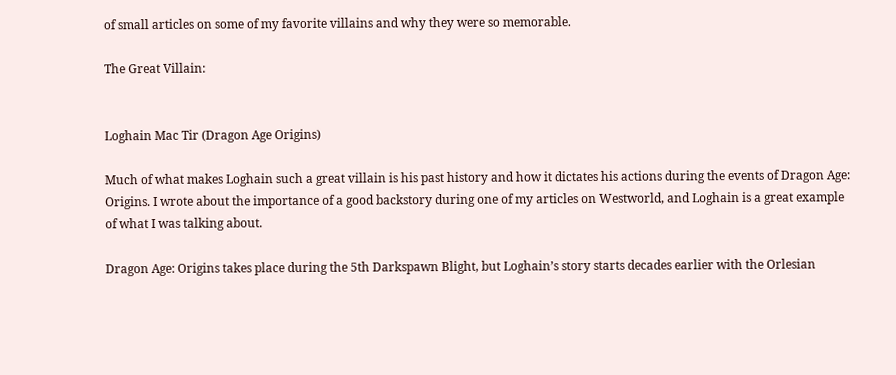of small articles on some of my favorite villains and why they were so memorable.

The Great Villain:


Loghain Mac Tir (Dragon Age Origins)

Much of what makes Loghain such a great villain is his past history and how it dictates his actions during the events of Dragon Age: Origins. I wrote about the importance of a good backstory during one of my articles on Westworld, and Loghain is a great example of what I was talking about.

Dragon Age: Origins takes place during the 5th Darkspawn Blight, but Loghain’s story starts decades earlier with the Orlesian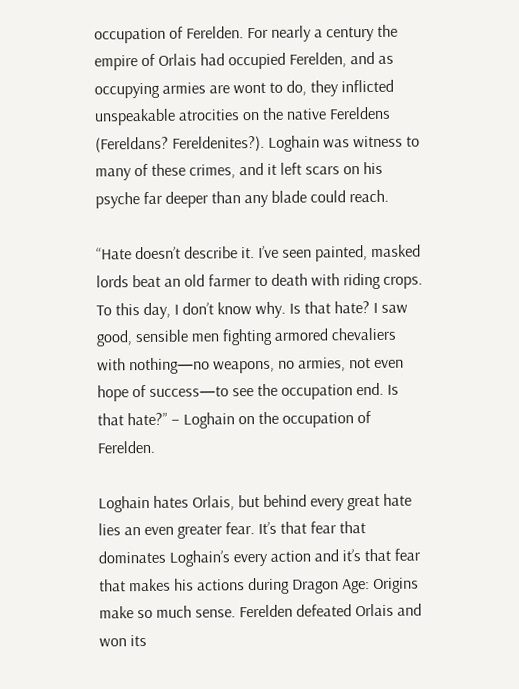occupation of Ferelden. For nearly a century the empire of Orlais had occupied Ferelden, and as occupying armies are wont to do, they inflicted unspeakable atrocities on the native Fereldens (Fereldans? Fereldenites?). Loghain was witness to many of these crimes, and it left scars on his psyche far deeper than any blade could reach.

“Hate doesn’t describe it. I’ve seen painted, masked lords beat an old farmer to death with riding crops. To this day, I don’t know why. Is that hate? I saw good, sensible men fighting armored chevaliers with nothing—no weapons, no armies, not even hope of success—to see the occupation end. Is that hate?” – Loghain on the occupation of Ferelden.

Loghain hates Orlais, but behind every great hate lies an even greater fear. It’s that fear that dominates Loghain’s every action and it’s that fear that makes his actions during Dragon Age: Origins make so much sense. Ferelden defeated Orlais and won its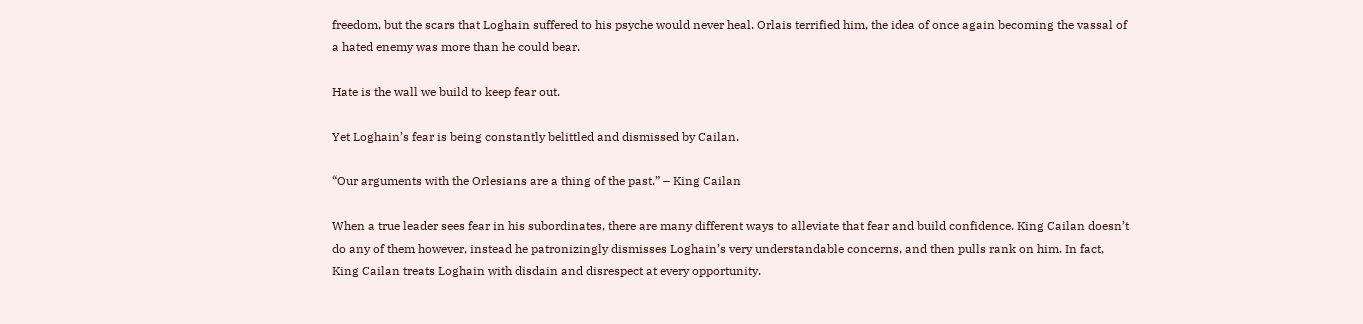freedom, but the scars that Loghain suffered to his psyche would never heal. Orlais terrified him, the idea of once again becoming the vassal of a hated enemy was more than he could bear.

Hate is the wall we build to keep fear out.

Yet Loghain’s fear is being constantly belittled and dismissed by Cailan.

“Our arguments with the Orlesians are a thing of the past.” – King Cailan

When a true leader sees fear in his subordinates, there are many different ways to alleviate that fear and build confidence. King Cailan doesn’t do any of them however, instead he patronizingly dismisses Loghain’s very understandable concerns, and then pulls rank on him. In fact, King Cailan treats Loghain with disdain and disrespect at every opportunity.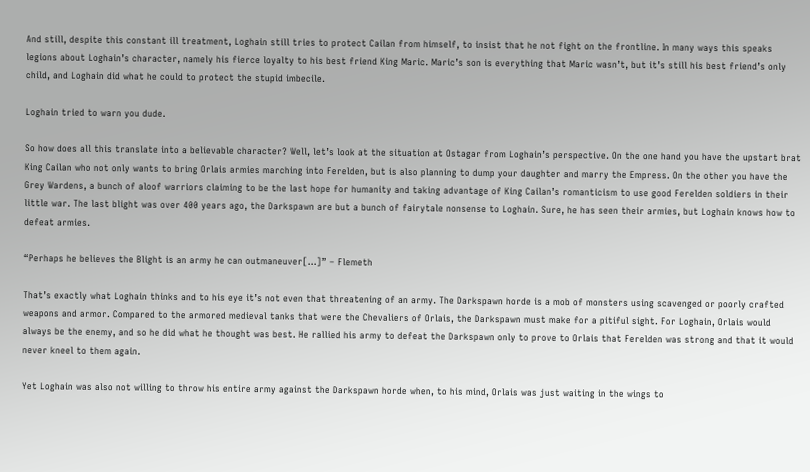And still, despite this constant ill treatment, Loghain still tries to protect Cailan from himself, to insist that he not fight on the frontline. In many ways this speaks legions about Loghain’s character, namely his fierce loyalty to his best friend King Maric. Maric’s son is everything that Maric wasn’t, but it’s still his best friend’s only child, and Loghain did what he could to protect the stupid imbecile.

Loghain tried to warn you dude.

So how does all this translate into a believable character? Well, let’s look at the situation at Ostagar from Loghain’s perspective. On the one hand you have the upstart brat King Cailan who not only wants to bring Orlais armies marching into Ferelden, but is also planning to dump your daughter and marry the Empress. On the other you have the Grey Wardens, a bunch of aloof warriors claiming to be the last hope for humanity and taking advantage of King Cailan’s romanticism to use good Ferelden soldiers in their little war. The last blight was over 400 years ago, the Darkspawn are but a bunch of fairytale nonsense to Loghain. Sure, he has seen their armies, but Loghain knows how to defeat armies.

“Perhaps he believes the Blight is an army he can outmaneuver[…]” – Flemeth

That’s exactly what Loghain thinks and to his eye it’s not even that threatening of an army. The Darkspawn horde is a mob of monsters using scavenged or poorly crafted weapons and armor. Compared to the armored medieval tanks that were the Chevaliers of Orlais, the Darkspawn must make for a pitiful sight. For Loghain, Orlais would always be the enemy, and so he did what he thought was best. He rallied his army to defeat the Darkspawn only to prove to Orlais that Ferelden was strong and that it would never kneel to them again.

Yet Loghain was also not willing to throw his entire army against the Darkspawn horde when, to his mind, Orlais was just waiting in the wings to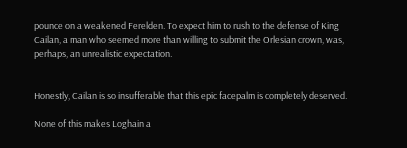pounce on a weakened Ferelden. To expect him to rush to the defense of King Cailan, a man who seemed more than willing to submit the Orlesian crown, was, perhaps, an unrealistic expectation.


Honestly, Cailan is so insufferable that this epic facepalm is completely deserved.

None of this makes Loghain a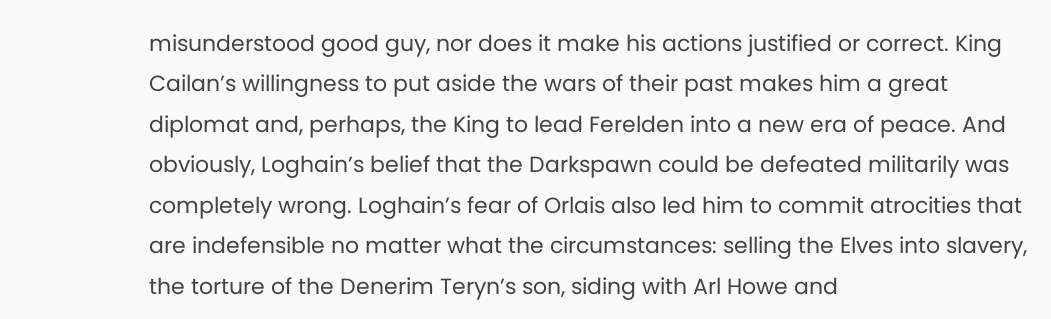misunderstood good guy, nor does it make his actions justified or correct. King Cailan’s willingness to put aside the wars of their past makes him a great diplomat and, perhaps, the King to lead Ferelden into a new era of peace. And obviously, Loghain’s belief that the Darkspawn could be defeated militarily was completely wrong. Loghain’s fear of Orlais also led him to commit atrocities that are indefensible no matter what the circumstances: selling the Elves into slavery, the torture of the Denerim Teryn’s son, siding with Arl Howe and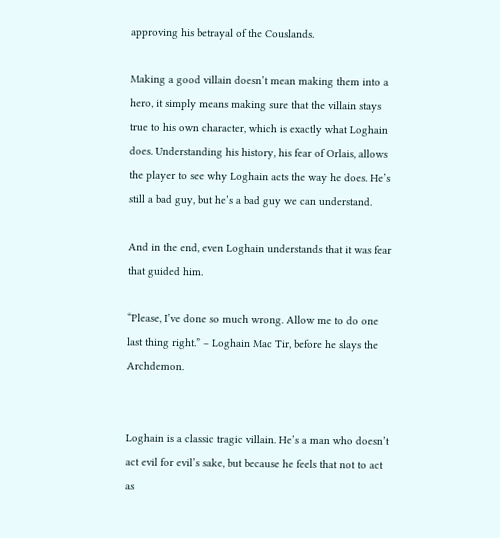approving his betrayal of the Couslands.

Making a good villain doesn’t mean making them into a hero, it simply means making sure that the villain stays true to his own character, which is exactly what Loghain does. Understanding his history, his fear of Orlais, allows the player to see why Loghain acts the way he does. He’s still a bad guy, but he’s a bad guy we can understand.

And in the end, even Loghain understands that it was fear that guided him.

“Please, I’ve done so much wrong. Allow me to do one last thing right.” – Loghain Mac Tir, before he slays the Archdemon.


Loghain is a classic tragic villain. He’s a man who doesn’t act evil for evil’s sake, but because he feels that not to act as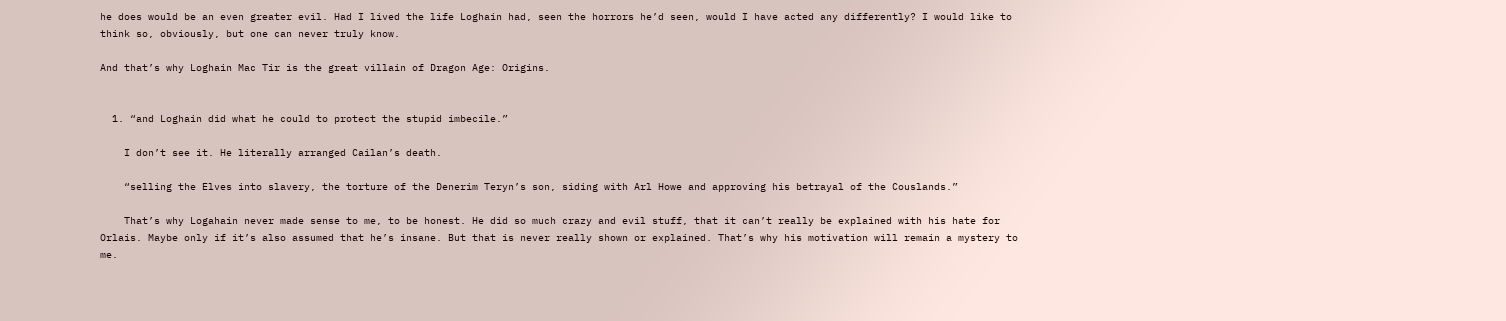he does would be an even greater evil. Had I lived the life Loghain had, seen the horrors he’d seen, would I have acted any differently? I would like to think so, obviously, but one can never truly know.

And that’s why Loghain Mac Tir is the great villain of Dragon Age: Origins.


  1. “and Loghain did what he could to protect the stupid imbecile.”

    I don’t see it. He literally arranged Cailan’s death.

    “selling the Elves into slavery, the torture of the Denerim Teryn’s son, siding with Arl Howe and approving his betrayal of the Couslands.”

    That’s why Logahain never made sense to me, to be honest. He did so much crazy and evil stuff, that it can’t really be explained with his hate for Orlais. Maybe only if it’s also assumed that he’s insane. But that is never really shown or explained. That’s why his motivation will remain a mystery to me.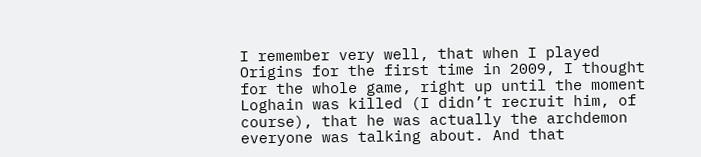I remember very well, that when I played Origins for the first time in 2009, I thought for the whole game, right up until the moment Loghain was killed (I didn’t recruit him, of course), that he was actually the archdemon everyone was talking about. And that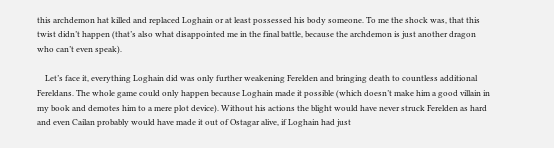this archdemon hat killed and replaced Loghain or at least possessed his body someone. To me the shock was, that this twist didn’t happen (that’s also what disappointed me in the final battle, because the archdemon is just another dragon who can’t even speak).

    Let’s face it, everything Loghain did was only further weakening Ferelden and bringing death to countless additional Fereldans. The whole game could only happen because Loghain made it possible (which doesn’t make him a good villain in my book and demotes him to a mere plot device). Without his actions the blight would have never struck Ferelden as hard and even Cailan probably would have made it out of Ostagar alive, if Loghain had just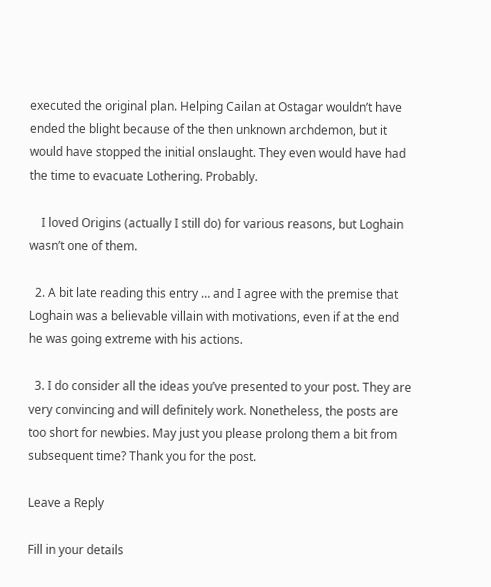executed the original plan. Helping Cailan at Ostagar wouldn’t have ended the blight because of the then unknown archdemon, but it would have stopped the initial onslaught. They even would have had the time to evacuate Lothering. Probably.

    I loved Origins (actually I still do) for various reasons, but Loghain wasn’t one of them.

  2. A bit late reading this entry … and I agree with the premise that Loghain was a believable villain with motivations, even if at the end he was going extreme with his actions.

  3. I do consider all the ideas you’ve presented to your post. They are very convincing and will definitely work. Nonetheless, the posts are too short for newbies. May just you please prolong them a bit from subsequent time? Thank you for the post.

Leave a Reply

Fill in your details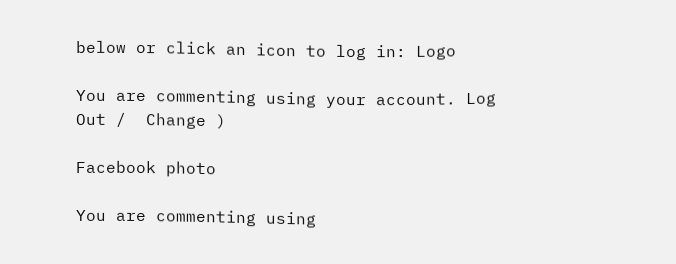below or click an icon to log in: Logo

You are commenting using your account. Log Out /  Change )

Facebook photo

You are commenting using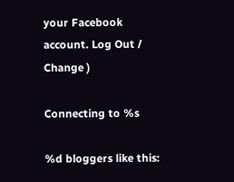your Facebook account. Log Out /  Change )

Connecting to %s

%d bloggers like this: